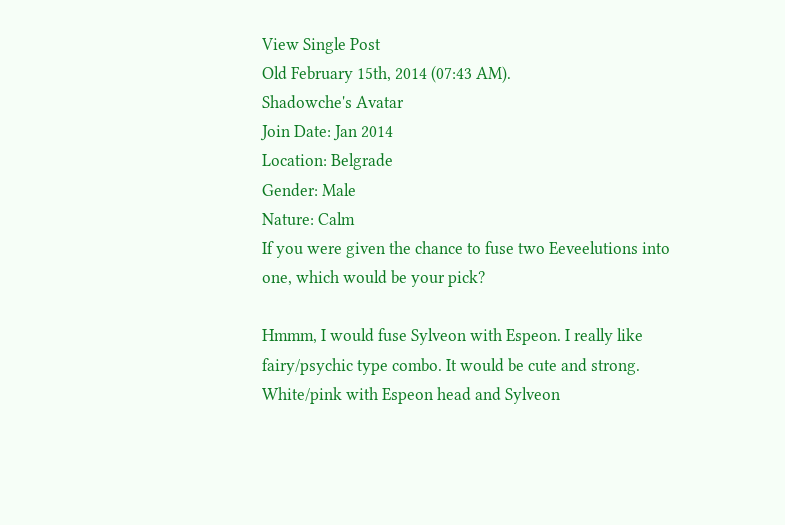View Single Post
Old February 15th, 2014 (07:43 AM).
Shadowche's Avatar
Join Date: Jan 2014
Location: Belgrade
Gender: Male
Nature: Calm
If you were given the chance to fuse two Eeveelutions into one, which would be your pick?

Hmmm, I would fuse Sylveon with Espeon. I really like fairy/psychic type combo. It would be cute and strong. White/pink with Espeon head and Sylveon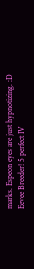marks. Espeon eyes are just hypnotizing. :D
Eevee Breeder! 5 perfect IV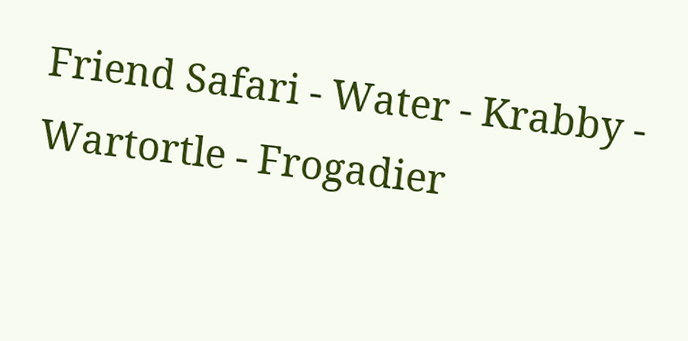Friend Safari - Water - Krabby - Wartortle - Frogadier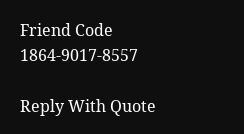Friend Code 1864-9017-8557

Reply With Quote